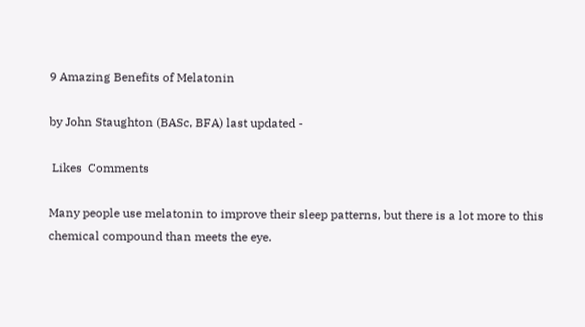9 Amazing Benefits of Melatonin

by John Staughton (BASc, BFA) last updated -

 Likes  Comments

Many people use melatonin to improve their sleep patterns, but there is a lot more to this chemical compound than meets the eye.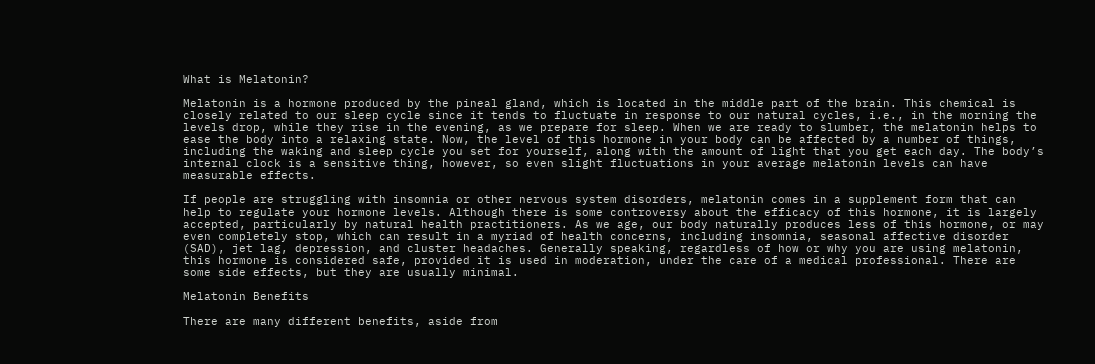What is Melatonin?

Melatonin is a hormone produced by the pineal gland, which is located in the middle part of the brain. This chemical is closely related to our sleep cycle since it tends to fluctuate in response to our natural cycles, i.e., in the morning the levels drop, while they rise in the evening, as we prepare for sleep. When we are ready to slumber, the melatonin helps to ease the body into a relaxing state. Now, the level of this hormone in your body can be affected by a number of things, including the waking and sleep cycle you set for yourself, along with the amount of light that you get each day. The body’s internal clock is a sensitive thing, however, so even slight fluctuations in your average melatonin levels can have measurable effects.

If people are struggling with insomnia or other nervous system disorders, melatonin comes in a supplement form that can help to regulate your hormone levels. Although there is some controversy about the efficacy of this hormone, it is largely accepted, particularly by natural health practitioners. As we age, our body naturally produces less of this hormone, or may even completely stop, which can result in a myriad of health concerns, including insomnia, seasonal affective disorder (SAD), jet lag, depression, and cluster headaches. Generally speaking, regardless of how or why you are using melatonin, this hormone is considered safe, provided it is used in moderation, under the care of a medical professional. There are some side effects, but they are usually minimal.

Melatonin Benefits

There are many different benefits, aside from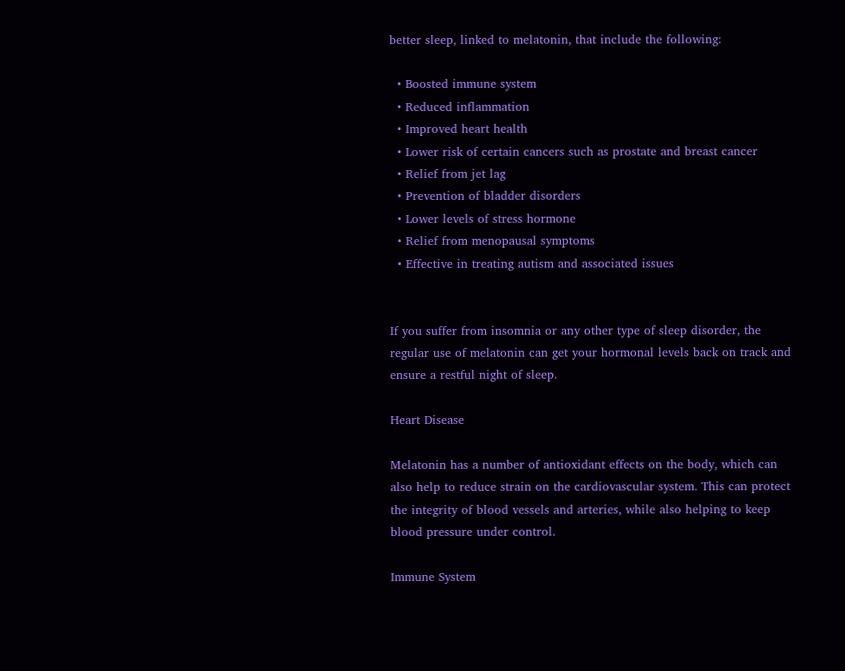better sleep, linked to melatonin, that include the following:

  • Boosted immune system
  • Reduced inflammation
  • Improved heart health
  • Lower risk of certain cancers such as prostate and breast cancer
  • Relief from jet lag
  • Prevention of bladder disorders
  • Lower levels of stress hormone
  • Relief from menopausal symptoms
  • Effective in treating autism and associated issues


If you suffer from insomnia or any other type of sleep disorder, the regular use of melatonin can get your hormonal levels back on track and ensure a restful night of sleep.

Heart Disease

Melatonin has a number of antioxidant effects on the body, which can also help to reduce strain on the cardiovascular system. This can protect the integrity of blood vessels and arteries, while also helping to keep blood pressure under control.

Immune System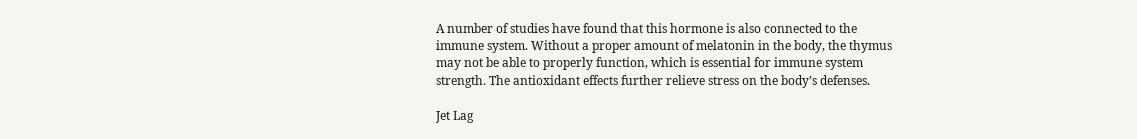A number of studies have found that this hormone is also connected to the immune system. Without a proper amount of melatonin in the body, the thymus may not be able to properly function, which is essential for immune system strength. The antioxidant effects further relieve stress on the body’s defenses.

Jet Lag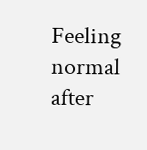Feeling normal after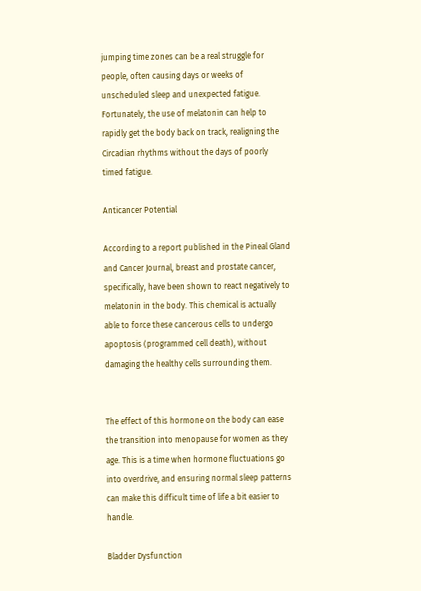jumping time zones can be a real struggle for people, often causing days or weeks of unscheduled sleep and unexpected fatigue. Fortunately, the use of melatonin can help to rapidly get the body back on track, realigning the Circadian rhythms without the days of poorly timed fatigue.

Anticancer Potential

According to a report published in the Pineal Gland and Cancer Journal, breast and prostate cancer, specifically, have been shown to react negatively to melatonin in the body. This chemical is actually able to force these cancerous cells to undergo apoptosis (programmed cell death), without damaging the healthy cells surrounding them.


The effect of this hormone on the body can ease the transition into menopause for women as they age. This is a time when hormone fluctuations go into overdrive, and ensuring normal sleep patterns can make this difficult time of life a bit easier to handle.

Bladder Dysfunction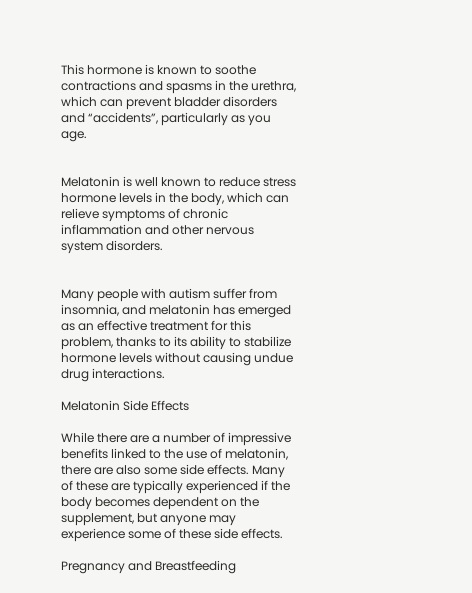This hormone is known to soothe contractions and spasms in the urethra, which can prevent bladder disorders and “accidents”, particularly as you age.


Melatonin is well known to reduce stress hormone levels in the body, which can relieve symptoms of chronic inflammation and other nervous system disorders.


Many people with autism suffer from insomnia, and melatonin has emerged as an effective treatment for this problem, thanks to its ability to stabilize hormone levels without causing undue drug interactions.

Melatonin Side Effects

While there are a number of impressive benefits linked to the use of melatonin, there are also some side effects. Many of these are typically experienced if the body becomes dependent on the supplement, but anyone may experience some of these side effects.

Pregnancy and Breastfeeding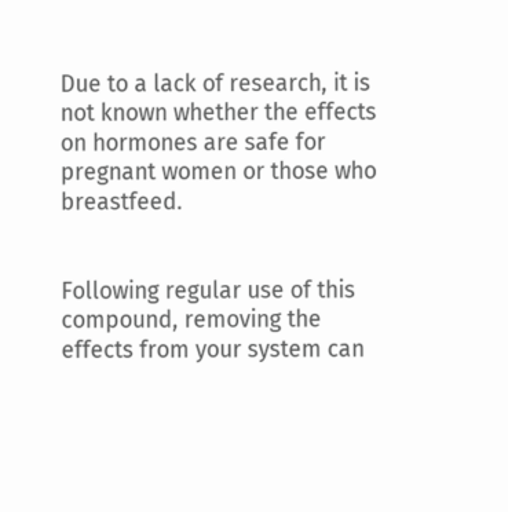Due to a lack of research, it is not known whether the effects on hormones are safe for pregnant women or those who breastfeed.


Following regular use of this compound, removing the effects from your system can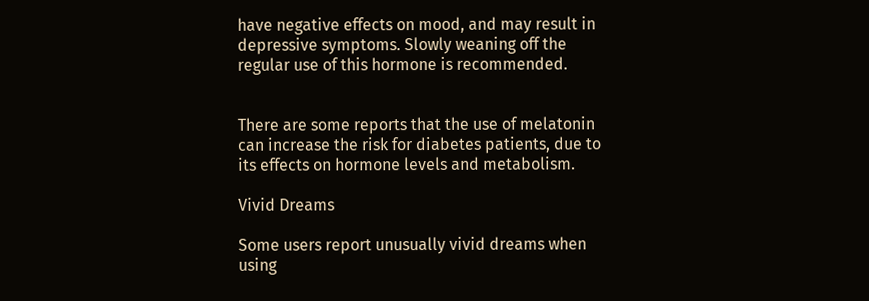have negative effects on mood, and may result in depressive symptoms. Slowly weaning off the regular use of this hormone is recommended.


There are some reports that the use of melatonin can increase the risk for diabetes patients, due to its effects on hormone levels and metabolism.

Vivid Dreams

Some users report unusually vivid dreams when using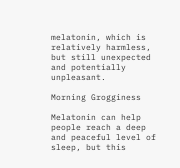melatonin, which is relatively harmless, but still unexpected and potentially unpleasant.

Morning Grogginess

Melatonin can help people reach a deep and peaceful level of sleep, but this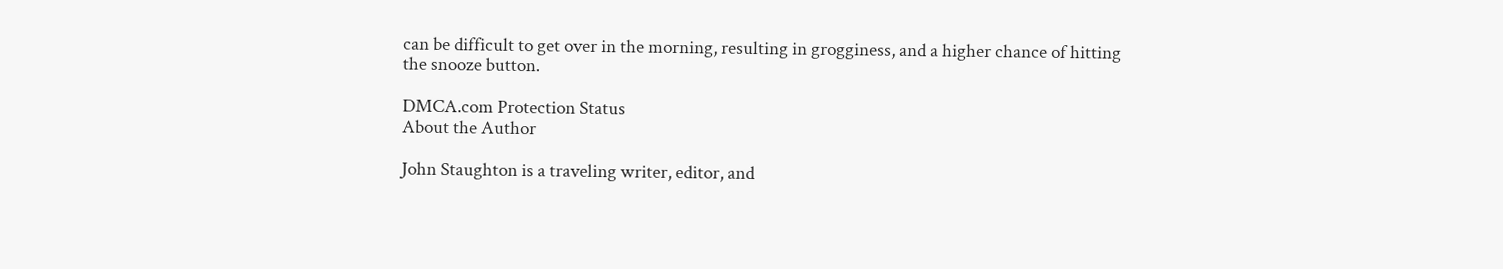can be difficult to get over in the morning, resulting in grogginess, and a higher chance of hitting the snooze button.

DMCA.com Protection Status
About the Author

John Staughton is a traveling writer, editor, and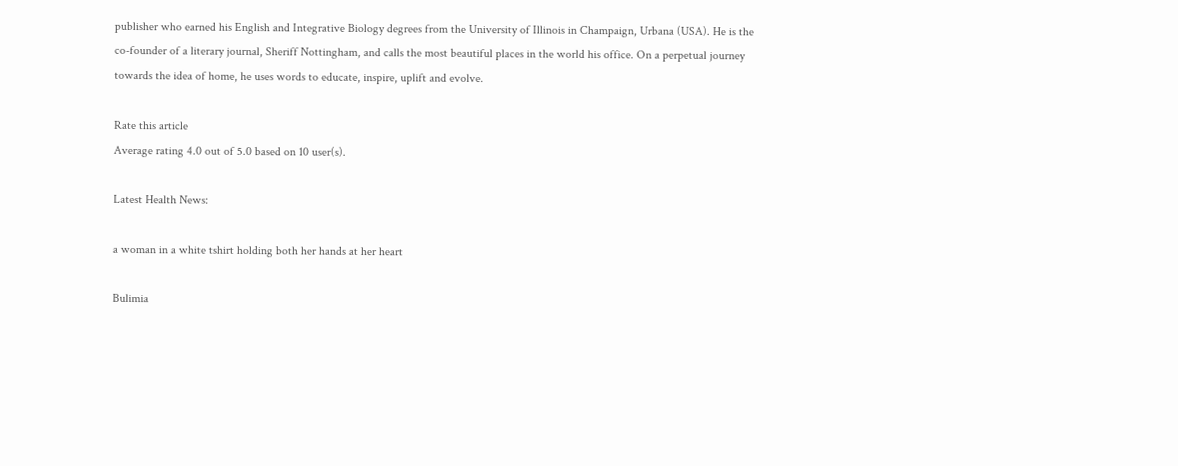publisher who earned his English and Integrative Biology degrees from the University of Illinois in Champaign, Urbana (USA). He is the co-founder of a literary journal, Sheriff Nottingham, and calls the most beautiful places in the world his office. On a perpetual journey towards the idea of home, he uses words to educate, inspire, uplift and evolve.

Rate this article
Average rating 4.0 out of 5.0 based on 10 user(s).

Latest Health News:

a woman in a white tshirt holding both her hands at her heart

Bulimia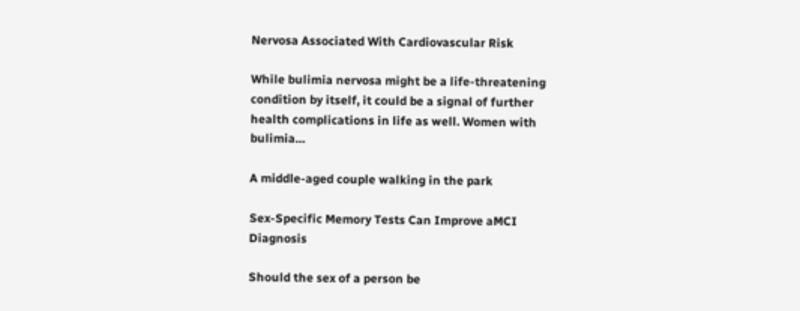Nervosa Associated With Cardiovascular Risk

While bulimia nervosa might be a life-threatening condition by itself, it could be a signal of further health complications in life as well. Women with bulimia…

A middle-aged couple walking in the park

Sex-Specific Memory Tests Can Improve aMCI Diagnosis

Should the sex of a person be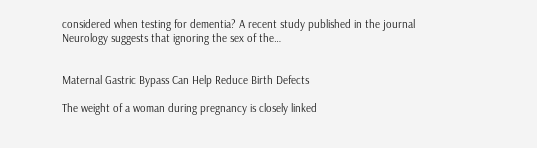considered when testing for dementia? A recent study published in the journal Neurology suggests that ignoring the sex of the…


Maternal Gastric Bypass Can Help Reduce Birth Defects

The weight of a woman during pregnancy is closely linked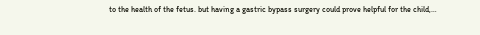to the health of the fetus. but having a gastric bypass surgery could prove helpful for the child,…